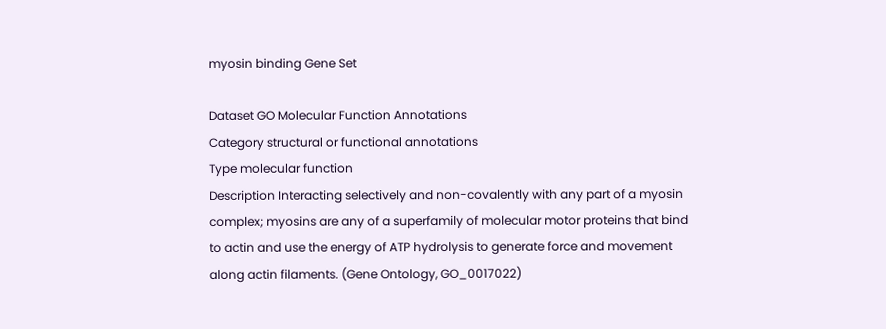myosin binding Gene Set

Dataset GO Molecular Function Annotations
Category structural or functional annotations
Type molecular function
Description Interacting selectively and non-covalently with any part of a myosin complex; myosins are any of a superfamily of molecular motor proteins that bind to actin and use the energy of ATP hydrolysis to generate force and movement along actin filaments. (Gene Ontology, GO_0017022)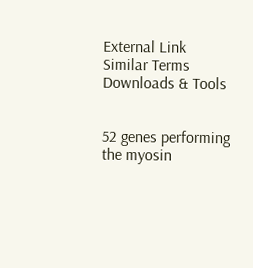External Link
Similar Terms
Downloads & Tools


52 genes performing the myosin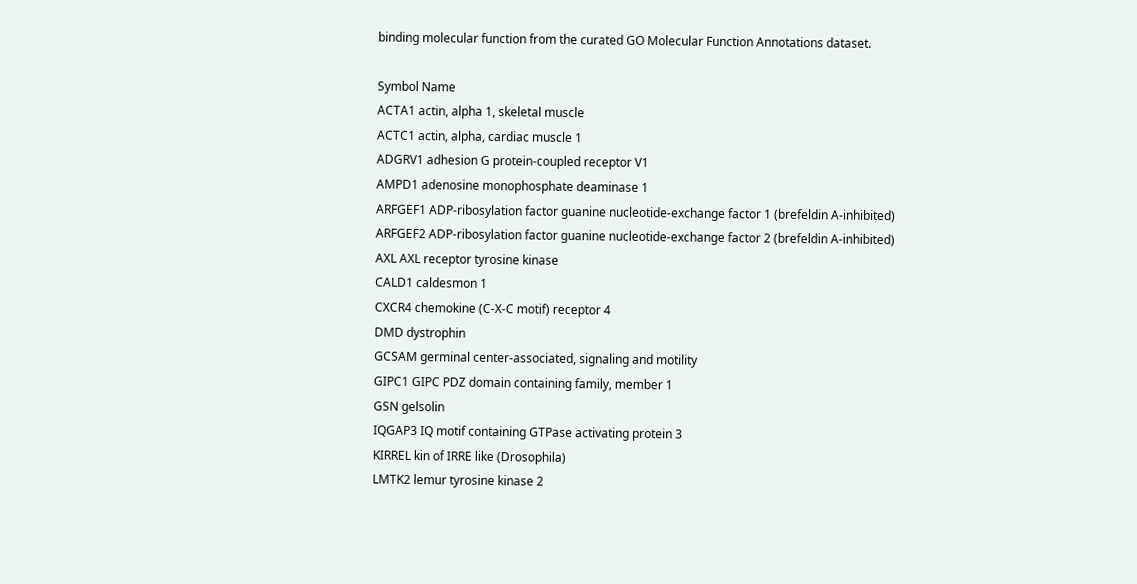binding molecular function from the curated GO Molecular Function Annotations dataset.

Symbol Name
ACTA1 actin, alpha 1, skeletal muscle
ACTC1 actin, alpha, cardiac muscle 1
ADGRV1 adhesion G protein-coupled receptor V1
AMPD1 adenosine monophosphate deaminase 1
ARFGEF1 ADP-ribosylation factor guanine nucleotide-exchange factor 1 (brefeldin A-inhibited)
ARFGEF2 ADP-ribosylation factor guanine nucleotide-exchange factor 2 (brefeldin A-inhibited)
AXL AXL receptor tyrosine kinase
CALD1 caldesmon 1
CXCR4 chemokine (C-X-C motif) receptor 4
DMD dystrophin
GCSAM germinal center-associated, signaling and motility
GIPC1 GIPC PDZ domain containing family, member 1
GSN gelsolin
IQGAP3 IQ motif containing GTPase activating protein 3
KIRREL kin of IRRE like (Drosophila)
LMTK2 lemur tyrosine kinase 2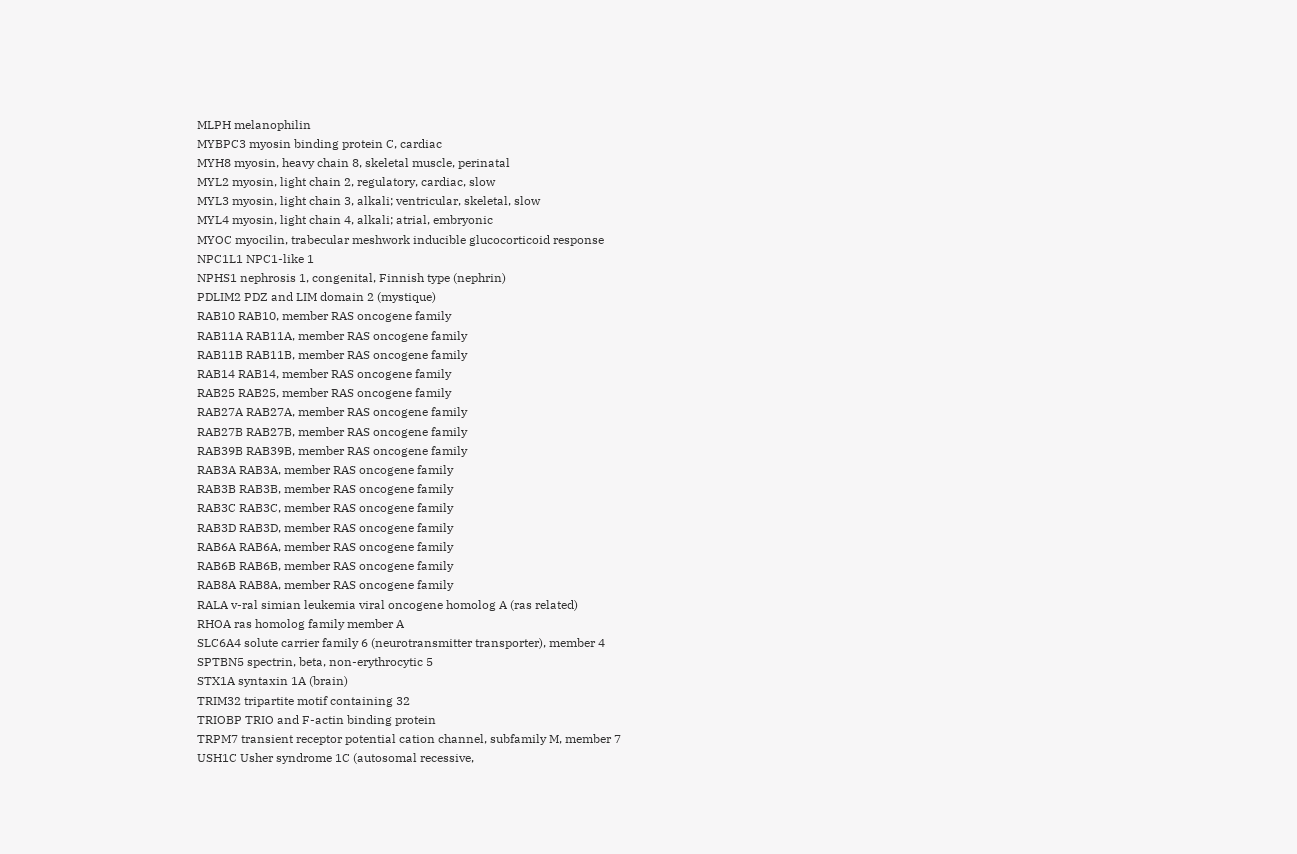MLPH melanophilin
MYBPC3 myosin binding protein C, cardiac
MYH8 myosin, heavy chain 8, skeletal muscle, perinatal
MYL2 myosin, light chain 2, regulatory, cardiac, slow
MYL3 myosin, light chain 3, alkali; ventricular, skeletal, slow
MYL4 myosin, light chain 4, alkali; atrial, embryonic
MYOC myocilin, trabecular meshwork inducible glucocorticoid response
NPC1L1 NPC1-like 1
NPHS1 nephrosis 1, congenital, Finnish type (nephrin)
PDLIM2 PDZ and LIM domain 2 (mystique)
RAB10 RAB10, member RAS oncogene family
RAB11A RAB11A, member RAS oncogene family
RAB11B RAB11B, member RAS oncogene family
RAB14 RAB14, member RAS oncogene family
RAB25 RAB25, member RAS oncogene family
RAB27A RAB27A, member RAS oncogene family
RAB27B RAB27B, member RAS oncogene family
RAB39B RAB39B, member RAS oncogene family
RAB3A RAB3A, member RAS oncogene family
RAB3B RAB3B, member RAS oncogene family
RAB3C RAB3C, member RAS oncogene family
RAB3D RAB3D, member RAS oncogene family
RAB6A RAB6A, member RAS oncogene family
RAB6B RAB6B, member RAS oncogene family
RAB8A RAB8A, member RAS oncogene family
RALA v-ral simian leukemia viral oncogene homolog A (ras related)
RHOA ras homolog family member A
SLC6A4 solute carrier family 6 (neurotransmitter transporter), member 4
SPTBN5 spectrin, beta, non-erythrocytic 5
STX1A syntaxin 1A (brain)
TRIM32 tripartite motif containing 32
TRIOBP TRIO and F-actin binding protein
TRPM7 transient receptor potential cation channel, subfamily M, member 7
USH1C Usher syndrome 1C (autosomal recessive,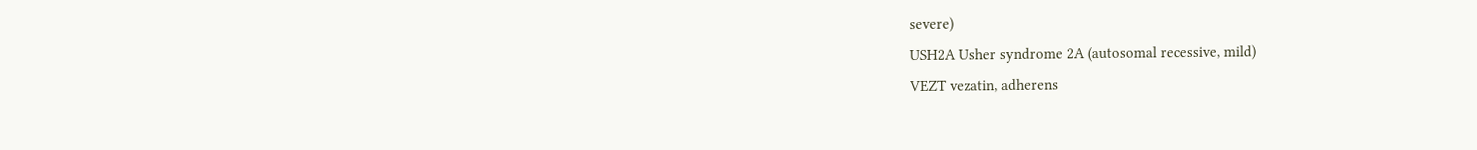severe)
USH2A Usher syndrome 2A (autosomal recessive, mild)
VEZT vezatin, adherens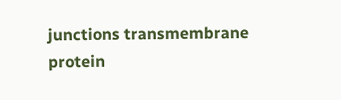junctions transmembrane protein